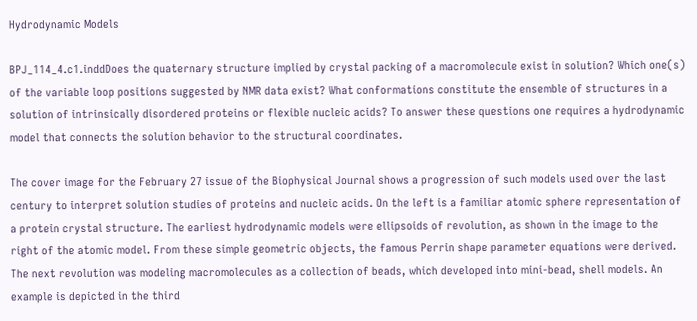Hydrodynamic Models

BPJ_114_4.c1.inddDoes the quaternary structure implied by crystal packing of a macromolecule exist in solution? Which one(s) of the variable loop positions suggested by NMR data exist? What conformations constitute the ensemble of structures in a solution of intrinsically disordered proteins or flexible nucleic acids? To answer these questions one requires a hydrodynamic model that connects the solution behavior to the structural coordinates.

The cover image for the February 27 issue of the Biophysical Journal shows a progression of such models used over the last century to interpret solution studies of proteins and nucleic acids. On the left is a familiar atomic sphere representation of a protein crystal structure. The earliest hydrodynamic models were ellipsoids of revolution, as shown in the image to the right of the atomic model. From these simple geometric objects, the famous Perrin shape parameter equations were derived. The next revolution was modeling macromolecules as a collection of beads, which developed into mini-bead, shell models. An example is depicted in the third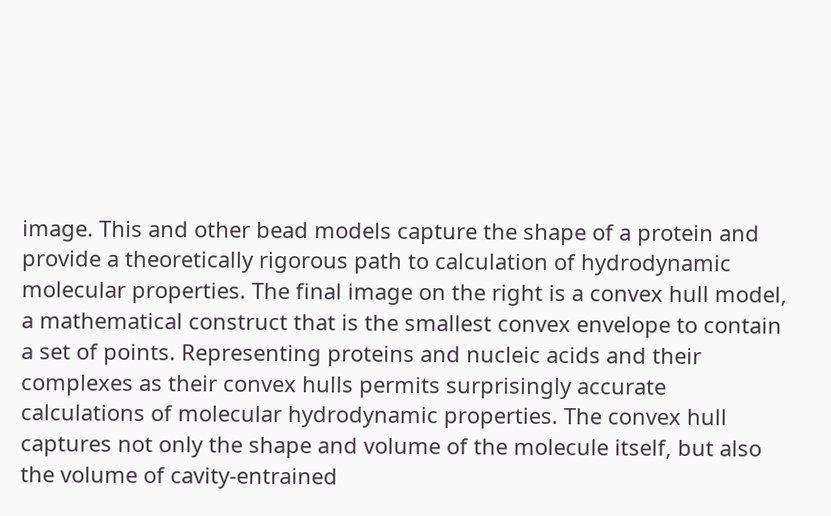image. This and other bead models capture the shape of a protein and provide a theoretically rigorous path to calculation of hydrodynamic molecular properties. The final image on the right is a convex hull model, a mathematical construct that is the smallest convex envelope to contain a set of points. Representing proteins and nucleic acids and their complexes as their convex hulls permits surprisingly accurate calculations of molecular hydrodynamic properties. The convex hull captures not only the shape and volume of the molecule itself, but also the volume of cavity-entrained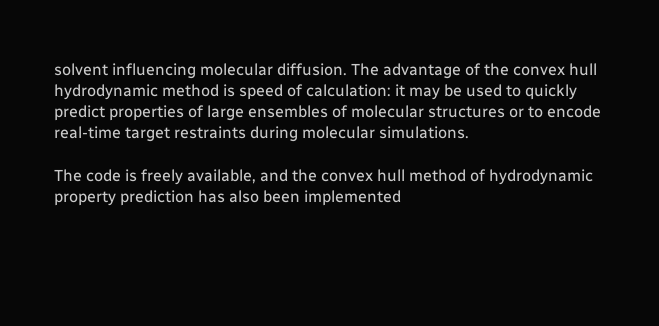solvent influencing molecular diffusion. The advantage of the convex hull hydrodynamic method is speed of calculation: it may be used to quickly predict properties of large ensembles of molecular structures or to encode real-time target restraints during molecular simulations.

The code is freely available, and the convex hull method of hydrodynamic property prediction has also been implemented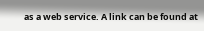as a web service. A link can be found at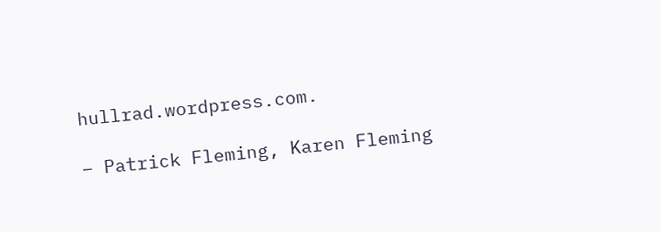hullrad.wordpress.com.

– Patrick Fleming, Karen Fleming